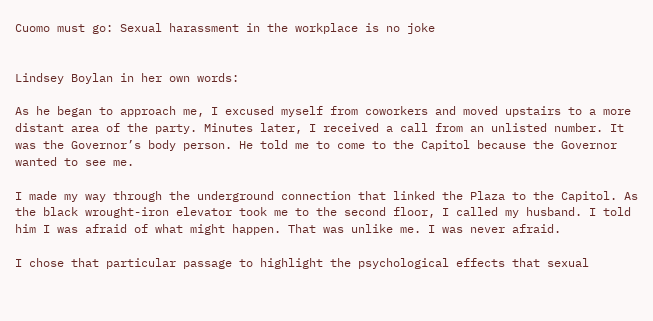Cuomo must go: Sexual harassment in the workplace is no joke


Lindsey Boylan in her own words:

As he began to approach me, I excused myself from coworkers and moved upstairs to a more distant area of the party. Minutes later, I received a call from an unlisted number. It was the Governor’s body person. He told me to come to the Capitol because the Governor wanted to see me.

I made my way through the underground connection that linked the Plaza to the Capitol. As the black wrought-iron elevator took me to the second floor, I called my husband. I told him I was afraid of what might happen. That was unlike me. I was never afraid.

I chose that particular passage to highlight the psychological effects that sexual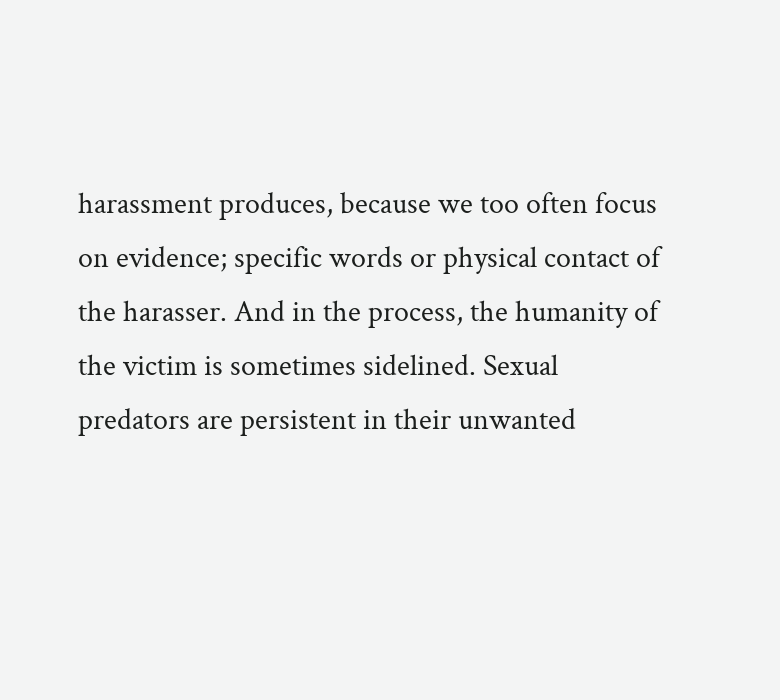harassment produces, because we too often focus on evidence; specific words or physical contact of the harasser. And in the process, the humanity of the victim is sometimes sidelined. Sexual predators are persistent in their unwanted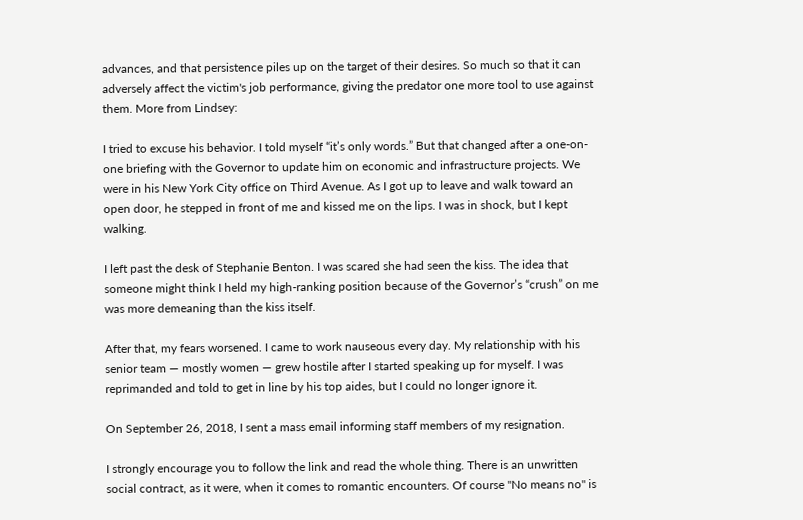advances, and that persistence piles up on the target of their desires. So much so that it can adversely affect the victim's job performance, giving the predator one more tool to use against them. More from Lindsey:

I tried to excuse his behavior. I told myself “it’s only words.” But that changed after a one-on-one briefing with the Governor to update him on economic and infrastructure projects. We were in his New York City office on Third Avenue. As I got up to leave and walk toward an open door, he stepped in front of me and kissed me on the lips. I was in shock, but I kept walking.

I left past the desk of Stephanie Benton. I was scared she had seen the kiss. The idea that someone might think I held my high-ranking position because of the Governor’s “crush” on me was more demeaning than the kiss itself.

After that, my fears worsened. I came to work nauseous every day. My relationship with his senior team — mostly women — grew hostile after I started speaking up for myself. I was reprimanded and told to get in line by his top aides, but I could no longer ignore it.

On September 26, 2018, I sent a mass email informing staff members of my resignation.

I strongly encourage you to follow the link and read the whole thing. There is an unwritten social contract, as it were, when it comes to romantic encounters. Of course "No means no" is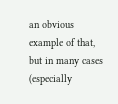an obvious example of that, but in many cases (especially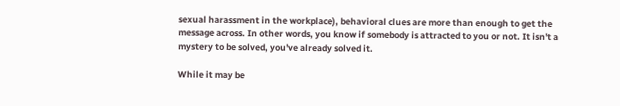sexual harassment in the workplace), behavioral clues are more than enough to get the message across. In other words, you know if somebody is attracted to you or not. It isn't a mystery to be solved, you've already solved it.

While it may be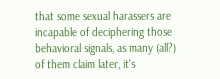that some sexual harassers are incapable of deciphering those behavioral signals, as many (all?) of them claim later, it's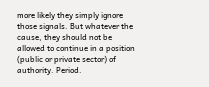more likely they simply ignore those signals. But whatever the cause, they should not be allowed to continue in a position (public or private sector) of authority. Period.